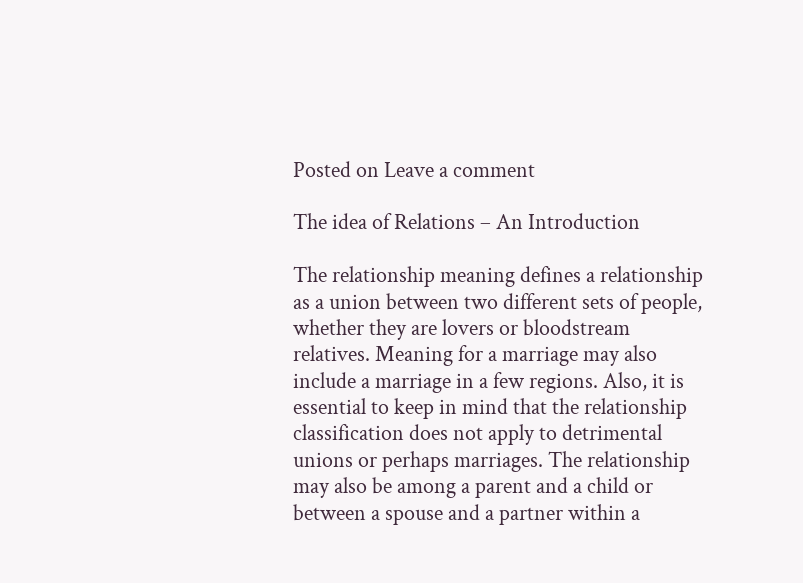Posted on Leave a comment

The idea of Relations – An Introduction

The relationship meaning defines a relationship as a union between two different sets of people, whether they are lovers or bloodstream relatives. Meaning for a marriage may also include a marriage in a few regions. Also, it is essential to keep in mind that the relationship classification does not apply to detrimental unions or perhaps marriages. The relationship may also be among a parent and a child or between a spouse and a partner within a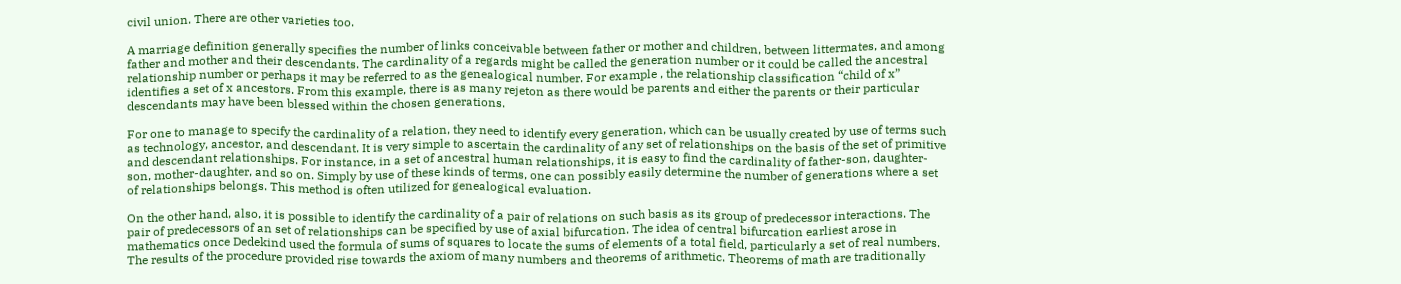civil union. There are other varieties too.

A marriage definition generally specifies the number of links conceivable between father or mother and children, between littermates, and among father and mother and their descendants. The cardinality of a regards might be called the generation number or it could be called the ancestral relationship number or perhaps it may be referred to as the genealogical number. For example , the relationship classification “child of x” identifies a set of x ancestors. From this example, there is as many rejeton as there would be parents and either the parents or their particular descendants may have been blessed within the chosen generations.

For one to manage to specify the cardinality of a relation, they need to identify every generation, which can be usually created by use of terms such as technology, ancestor, and descendant. It is very simple to ascertain the cardinality of any set of relationships on the basis of the set of primitive and descendant relationships. For instance, in a set of ancestral human relationships, it is easy to find the cardinality of father-son, daughter-son, mother-daughter, and so on. Simply by use of these kinds of terms, one can possibly easily determine the number of generations where a set of relationships belongs. This method is often utilized for genealogical evaluation.

On the other hand, also, it is possible to identify the cardinality of a pair of relations on such basis as its group of predecessor interactions. The pair of predecessors of an set of relationships can be specified by use of axial bifurcation. The idea of central bifurcation earliest arose in mathematics once Dedekind used the formula of sums of squares to locate the sums of elements of a total field, particularly a set of real numbers. The results of the procedure provided rise towards the axiom of many numbers and theorems of arithmetic. Theorems of math are traditionally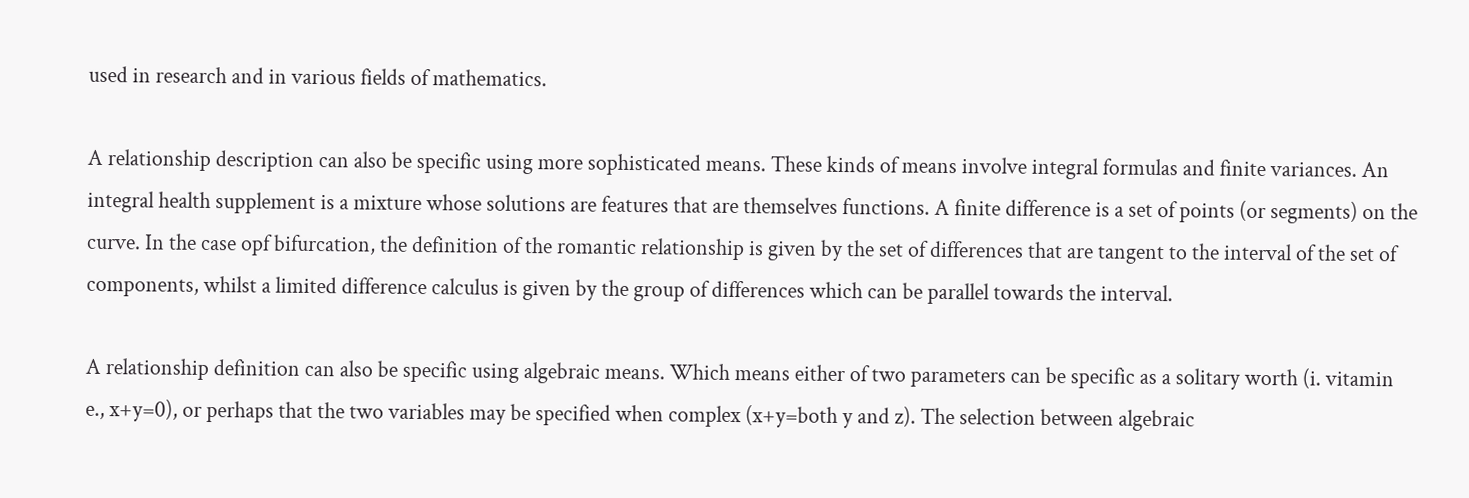used in research and in various fields of mathematics.

A relationship description can also be specific using more sophisticated means. These kinds of means involve integral formulas and finite variances. An integral health supplement is a mixture whose solutions are features that are themselves functions. A finite difference is a set of points (or segments) on the curve. In the case opf bifurcation, the definition of the romantic relationship is given by the set of differences that are tangent to the interval of the set of components, whilst a limited difference calculus is given by the group of differences which can be parallel towards the interval.

A relationship definition can also be specific using algebraic means. Which means either of two parameters can be specific as a solitary worth (i. vitamin e., x+y=0), or perhaps that the two variables may be specified when complex (x+y=both y and z). The selection between algebraic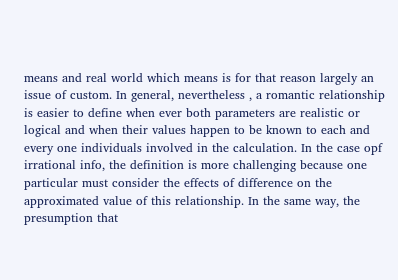means and real world which means is for that reason largely an issue of custom. In general, nevertheless , a romantic relationship is easier to define when ever both parameters are realistic or logical and when their values happen to be known to each and every one individuals involved in the calculation. In the case opf irrational info, the definition is more challenging because one particular must consider the effects of difference on the approximated value of this relationship. In the same way, the presumption that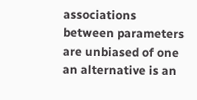associations between parameters are unbiased of one an alternative is an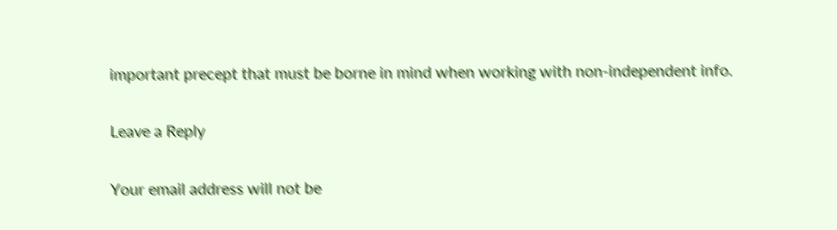important precept that must be borne in mind when working with non-independent info.

Leave a Reply

Your email address will not be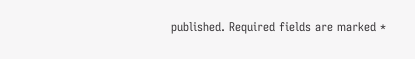published. Required fields are marked *